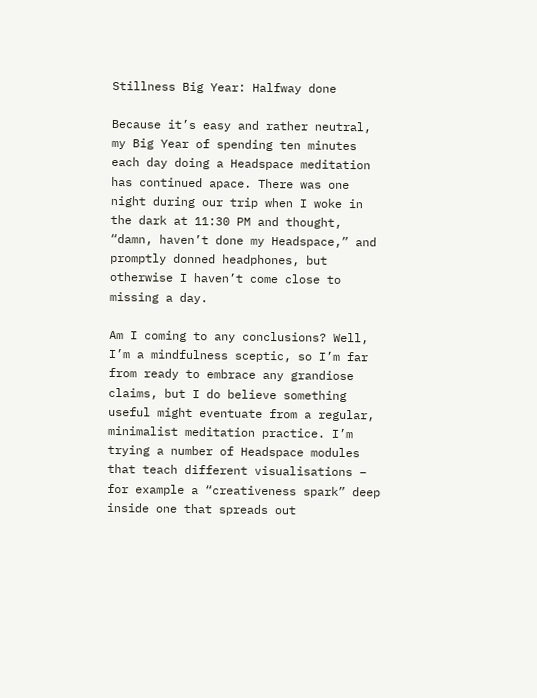Stillness Big Year: Halfway done

Because it’s easy and rather neutral, my Big Year of spending ten minutes each day doing a Headspace meditation has continued apace. There was one night during our trip when I woke in the dark at 11:30 PM and thought, “damn, haven’t done my Headspace,” and promptly donned headphones, but otherwise I haven’t come close to missing a day.

Am I coming to any conclusions? Well, I’m a mindfulness sceptic, so I’m far from ready to embrace any grandiose claims, but I do believe something useful might eventuate from a regular, minimalist meditation practice. I’m trying a number of Headspace modules that teach different visualisations – for example a “creativeness spark” deep inside one that spreads out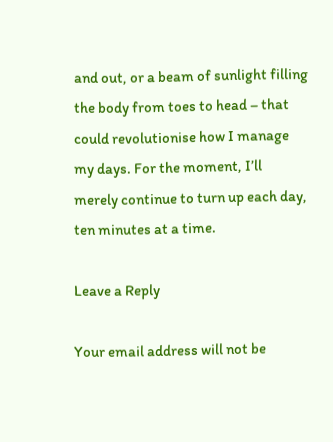and out, or a beam of sunlight filling the body from toes to head – that could revolutionise how I manage my days. For the moment, I’ll merely continue to turn up each day, ten minutes at a time.

Leave a Reply

Your email address will not be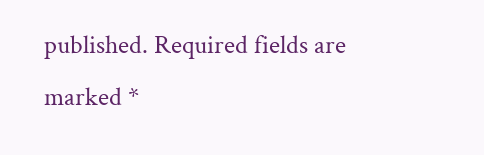published. Required fields are marked *